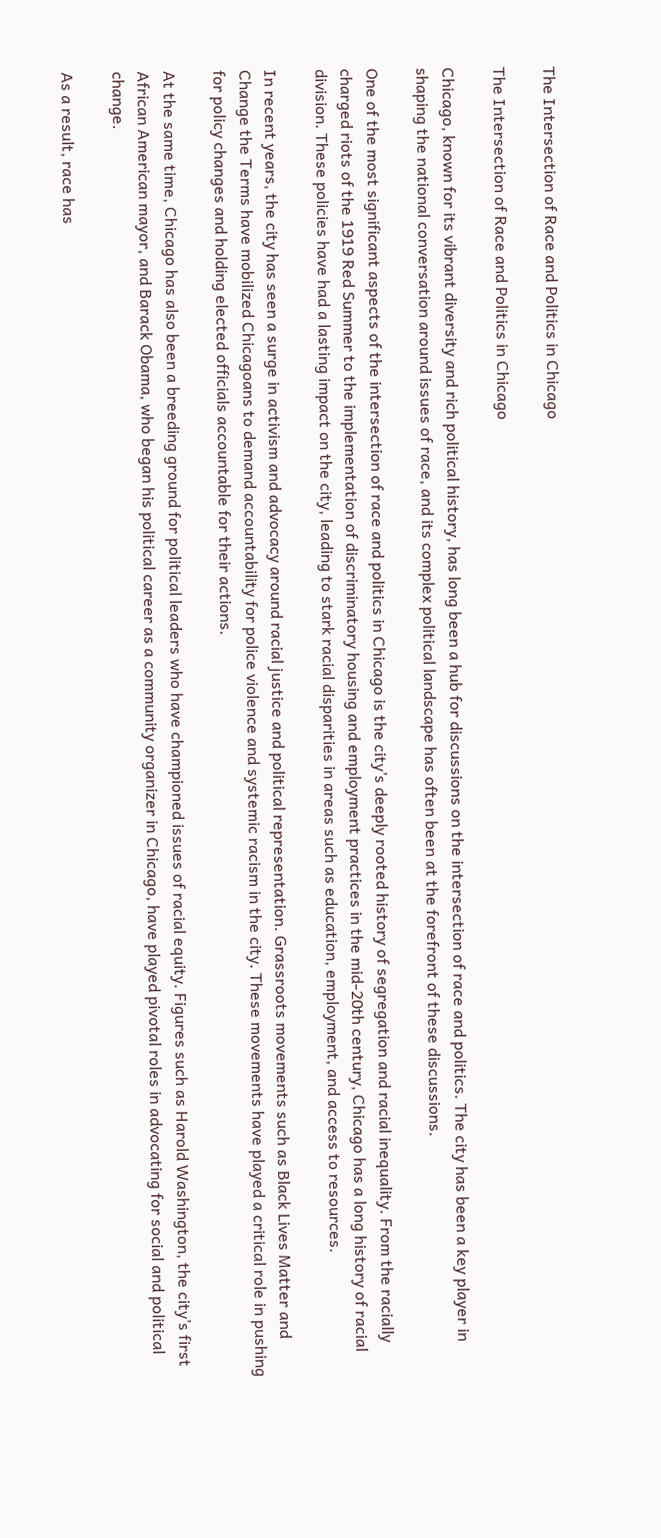The Intersection of Race and Politics in Chicago

The Intersection of Race and Politics in Chicago

Chicago, known for its vibrant diversity and rich political history, has long been a hub for discussions on the intersection of race and politics. The city has been a key player in shaping the national conversation around issues of race, and its complex political landscape has often been at the forefront of these discussions.

One of the most significant aspects of the intersection of race and politics in Chicago is the city’s deeply rooted history of segregation and racial inequality. From the racially charged riots of the 1919 Red Summer to the implementation of discriminatory housing and employment practices in the mid-20th century, Chicago has a long history of racial division. These policies have had a lasting impact on the city, leading to stark racial disparities in areas such as education, employment, and access to resources.

In recent years, the city has seen a surge in activism and advocacy around racial justice and political representation. Grassroots movements such as Black Lives Matter and Change the Terms have mobilized Chicagoans to demand accountability for police violence and systemic racism in the city. These movements have played a critical role in pushing for policy changes and holding elected officials accountable for their actions.

At the same time, Chicago has also been a breeding ground for political leaders who have championed issues of racial equity. Figures such as Harold Washington, the city’s first African American mayor, and Barack Obama, who began his political career as a community organizer in Chicago, have played pivotal roles in advocating for social and political change.

As a result, race has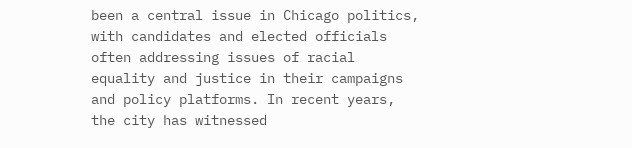been a central issue in Chicago politics, with candidates and elected officials often addressing issues of racial equality and justice in their campaigns and policy platforms. In recent years, the city has witnessed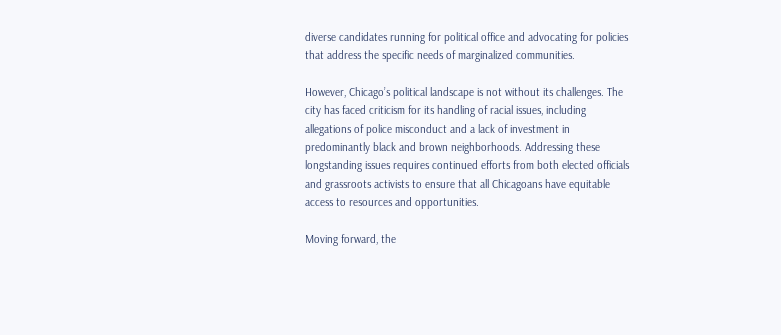diverse candidates running for political office and advocating for policies that address the specific needs of marginalized communities.

However, Chicago’s political landscape is not without its challenges. The city has faced criticism for its handling of racial issues, including allegations of police misconduct and a lack of investment in predominantly black and brown neighborhoods. Addressing these longstanding issues requires continued efforts from both elected officials and grassroots activists to ensure that all Chicagoans have equitable access to resources and opportunities.

Moving forward, the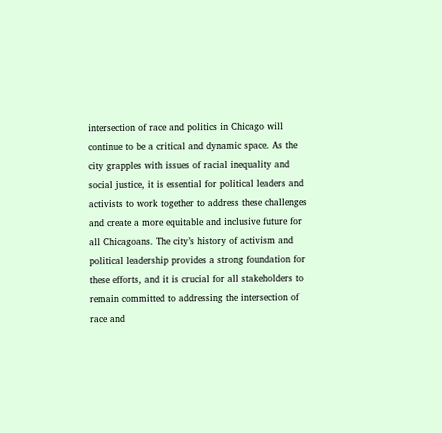intersection of race and politics in Chicago will continue to be a critical and dynamic space. As the city grapples with issues of racial inequality and social justice, it is essential for political leaders and activists to work together to address these challenges and create a more equitable and inclusive future for all Chicagoans. The city’s history of activism and political leadership provides a strong foundation for these efforts, and it is crucial for all stakeholders to remain committed to addressing the intersection of race and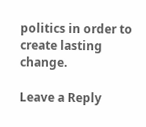politics in order to create lasting change.

Leave a Reply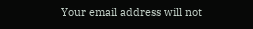Your email address will not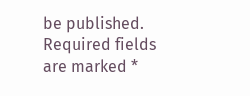be published. Required fields are marked *